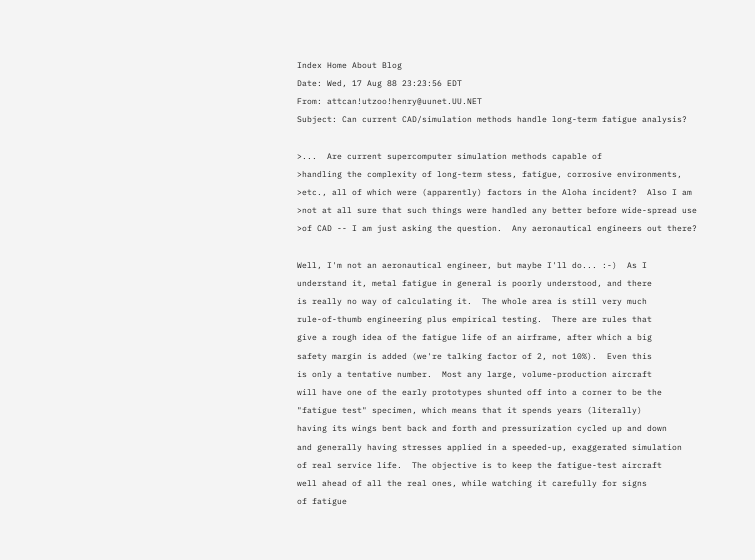Index Home About Blog
Date: Wed, 17 Aug 88 23:23:56 EDT
From: attcan!utzoo!henry@uunet.UU.NET
Subject: Can current CAD/simulation methods handle long-term fatigue analysis?

>...  Are current supercomputer simulation methods capable of
>handling the complexity of long-term stess, fatigue, corrosive environments,
>etc., all of which were (apparently) factors in the Aloha incident?  Also I am
>not at all sure that such things were handled any better before wide-spread use
>of CAD -- I am just asking the question.  Any aeronautical engineers out there?

Well, I'm not an aeronautical engineer, but maybe I'll do... :-)  As I
understand it, metal fatigue in general is poorly understood, and there
is really no way of calculating it.  The whole area is still very much
rule-of-thumb engineering plus empirical testing.  There are rules that
give a rough idea of the fatigue life of an airframe, after which a big
safety margin is added (we're talking factor of 2, not 10%).  Even this
is only a tentative number.  Most any large, volume-production aircraft
will have one of the early prototypes shunted off into a corner to be the
"fatigue test" specimen, which means that it spends years (literally)
having its wings bent back and forth and pressurization cycled up and down
and generally having stresses applied in a speeded-up, exaggerated simulation
of real service life.  The objective is to keep the fatigue-test aircraft
well ahead of all the real ones, while watching it carefully for signs
of fatigue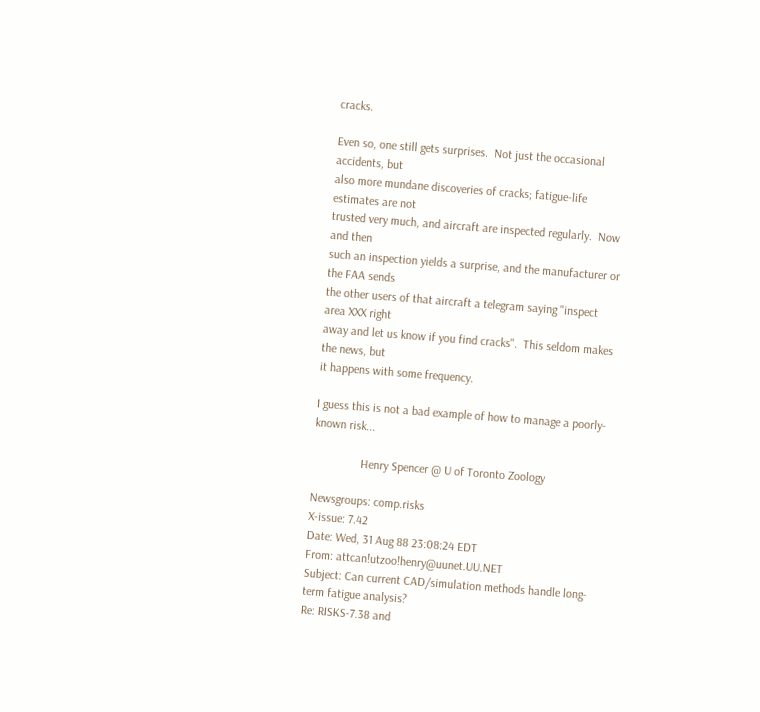cracks.

Even so, one still gets surprises.  Not just the occasional accidents, but
also more mundane discoveries of cracks; fatigue-life estimates are not
trusted very much, and aircraft are inspected regularly.  Now and then
such an inspection yields a surprise, and the manufacturer or the FAA sends
the other users of that aircraft a telegram saying "inspect area XXX right
away and let us know if you find cracks".  This seldom makes the news, but
it happens with some frequency.

I guess this is not a bad example of how to manage a poorly-known risk...

                Henry Spencer @ U of Toronto Zoology

Newsgroups: comp.risks
X-issue: 7.42
Date: Wed, 31 Aug 88 23:08:24 EDT
From: attcan!utzoo!henry@uunet.UU.NET
Subject: Can current CAD/simulation methods handle long-term fatigue analysis?
Re: RISKS-7.38 and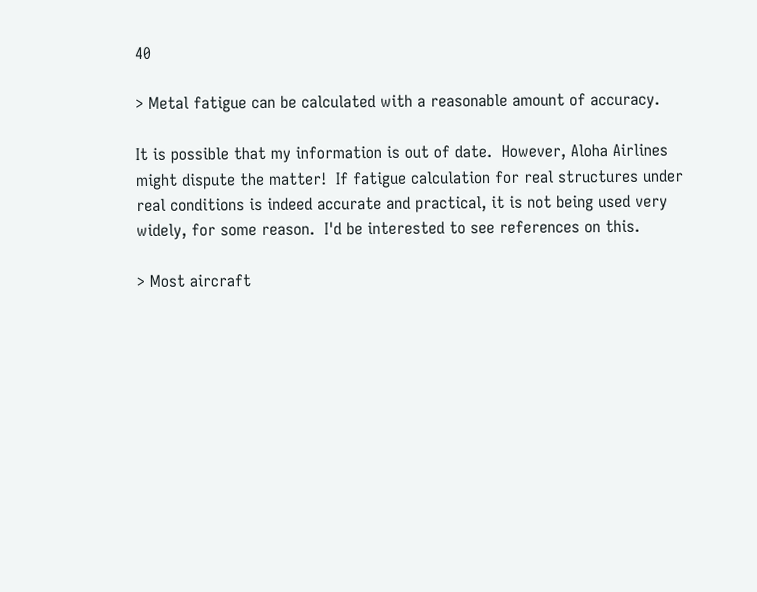40

> Metal fatigue can be calculated with a reasonable amount of accuracy.

It is possible that my information is out of date.  However, Aloha Airlines
might dispute the matter!  If fatigue calculation for real structures under
real conditions is indeed accurate and practical, it is not being used very
widely, for some reason.  I'd be interested to see references on this.

> Most aircraft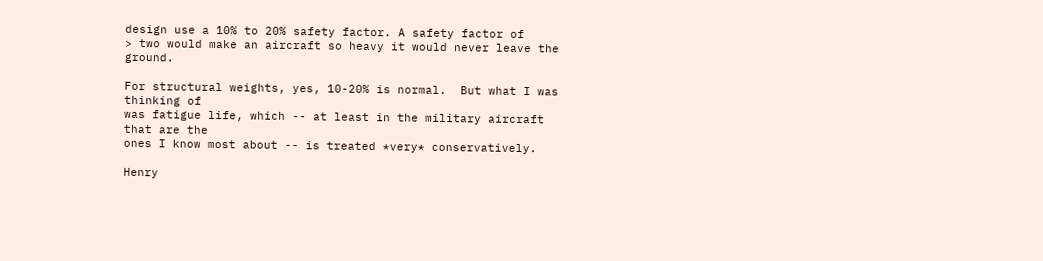design use a 10% to 20% safety factor. A safety factor of
> two would make an aircraft so heavy it would never leave the ground.

For structural weights, yes, 10-20% is normal.  But what I was thinking of
was fatigue life, which -- at least in the military aircraft that are the
ones I know most about -- is treated *very* conservatively.

Henry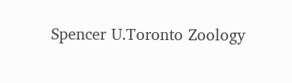Spencer U.Toronto Zoology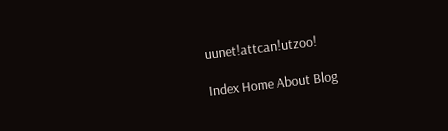uunet!attcan!utzoo!

Index Home About Blog